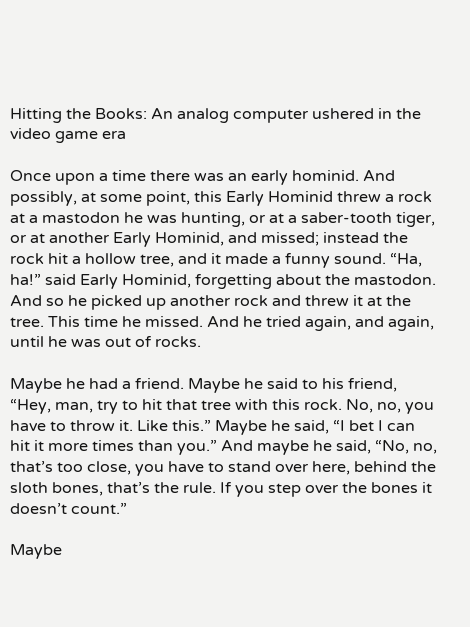Hitting the Books: An analog computer ushered in the video game era

Once upon a time there was an early hominid. And possibly, at some point, this Early Hominid threw a rock at a mastodon he was hunting, or at a saber-tooth tiger, or at another Early Hominid, and missed; instead the rock hit a hollow tree, and it made a funny sound. “Ha, ha!” said Early Hominid, forgetting about the mastodon. And so he picked up another rock and threw it at the tree. This time he missed. And he tried again, and again, until he was out of rocks.

Maybe he had a friend. Maybe he said to his friend, “Hey, man, try to hit that tree with this rock. No, no, you have to throw it. Like this.” Maybe he said, “I bet I can hit it more times than you.” And maybe he said, “No, no, that’s too close, you have to stand over here, behind the sloth bones, that’s the rule. If you step over the bones it doesn’t count.”

Maybe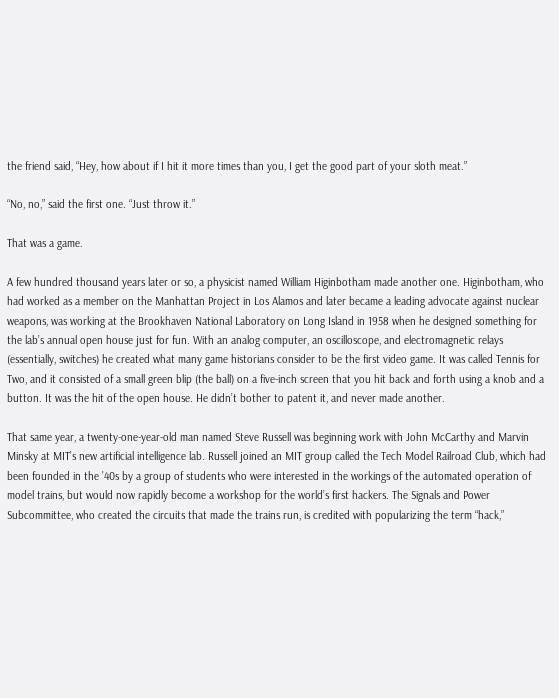the friend said, “Hey, how about if I hit it more times than you, I get the good part of your sloth meat.”

“No, no,” said the first one. “Just throw it.”

That was a game.

A few hundred thousand years later or so, a physicist named William Higinbotham made another one. Higinbotham, who had worked as a member on the Manhattan Project in Los Alamos and later became a leading advocate against nuclear weapons, was working at the Brookhaven National Laboratory on Long Island in 1958 when he designed something for the lab’s annual open house just for fun. With an analog computer, an oscilloscope, and electromagnetic relays (essentially, switches) he created what many game historians consider to be the first video game. It was called Tennis for Two, and it consisted of a small green blip (the ball) on a five-inch screen that you hit back and forth using a knob and a button. It was the hit of the open house. He didn’t bother to patent it, and never made another.

That same year, a twenty-one-year-old man named Steve Russell was beginning work with John McCarthy and Marvin Minsky at MIT’s new artificial intelligence lab. Russell joined an MIT group called the Tech Model Railroad Club, which had been founded in the ’40s by a group of students who were interested in the workings of the automated operation of model trains, but would now rapidly become a workshop for the world’s first hackers. The Signals and Power Subcommittee, who created the circuits that made the trains run, is credited with popularizing the term “hack,”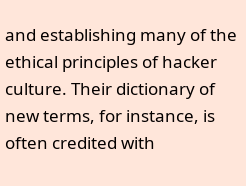and establishing many of the ethical principles of hacker culture. Their dictionary of new terms, for instance, is often credited with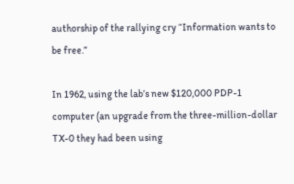authorship of the rallying cry “Information wants to be free.”

In 1962, using the lab’s new $120,000 PDP-1 computer (an upgrade from the three-million-dollar TX-0 they had been using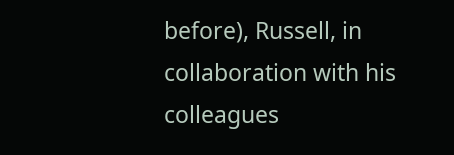before), Russell, in collaboration with his colleagues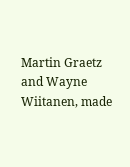Martin Graetz and Wayne Wiitanen, made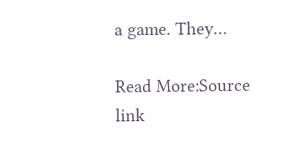a game. They…

Read More:Source link